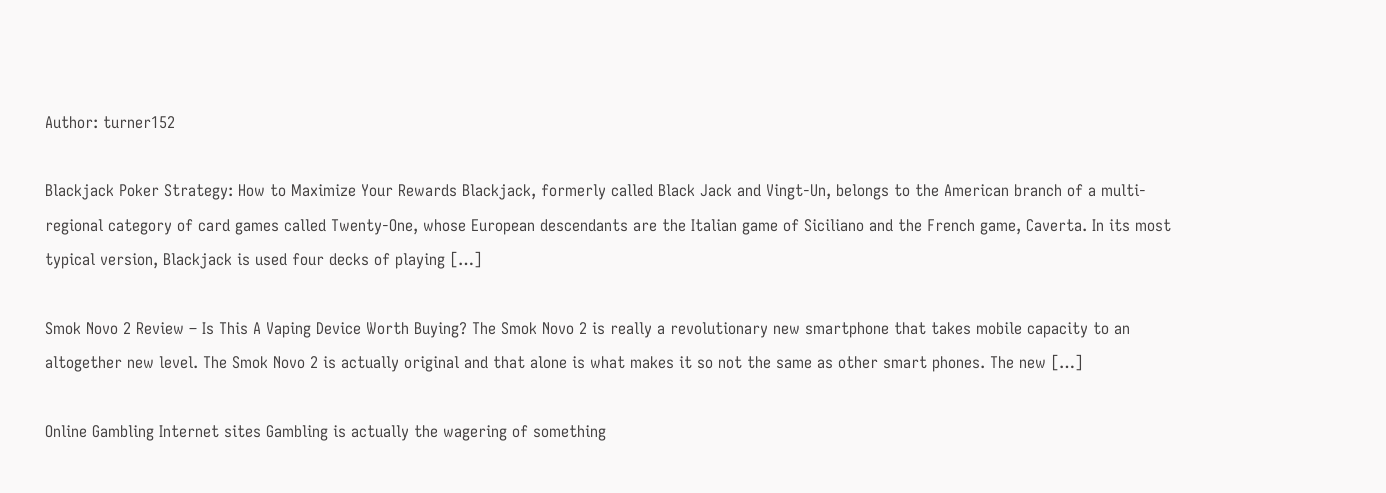Author: turner152

Blackjack Poker Strategy: How to Maximize Your Rewards Blackjack, formerly called Black Jack and Vingt-Un, belongs to the American branch of a multi-regional category of card games called Twenty-One, whose European descendants are the Italian game of Siciliano and the French game, Caverta. In its most typical version, Blackjack is used four decks of playing […]

Smok Novo 2 Review – Is This A Vaping Device Worth Buying? The Smok Novo 2 is really a revolutionary new smartphone that takes mobile capacity to an altogether new level. The Smok Novo 2 is actually original and that alone is what makes it so not the same as other smart phones. The new […]

Online Gambling Internet sites Gambling is actually the wagering of something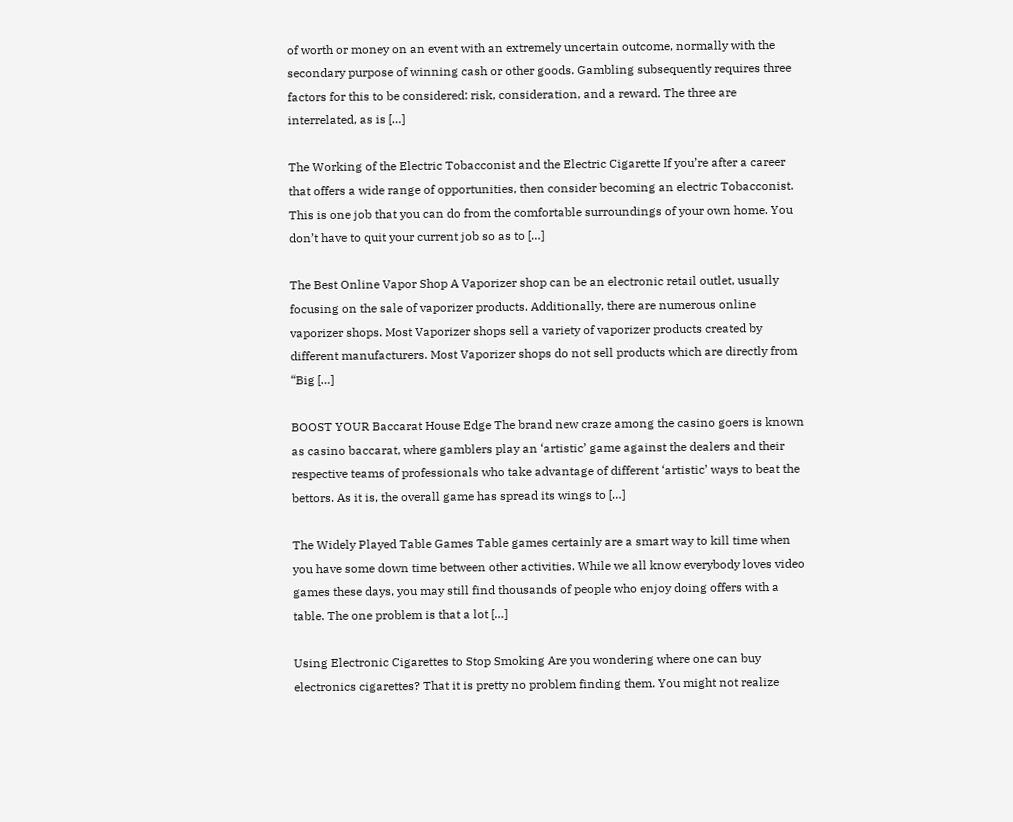of worth or money on an event with an extremely uncertain outcome, normally with the secondary purpose of winning cash or other goods. Gambling subsequently requires three factors for this to be considered: risk, consideration, and a reward. The three are interrelated, as is […]

The Working of the Electric Tobacconist and the Electric Cigarette If you’re after a career that offers a wide range of opportunities, then consider becoming an electric Tobacconist. This is one job that you can do from the comfortable surroundings of your own home. You don’t have to quit your current job so as to […]

The Best Online Vapor Shop A Vaporizer shop can be an electronic retail outlet, usually focusing on the sale of vaporizer products. Additionally, there are numerous online vaporizer shops. Most Vaporizer shops sell a variety of vaporizer products created by different manufacturers. Most Vaporizer shops do not sell products which are directly from “Big […]

BOOST YOUR Baccarat House Edge The brand new craze among the casino goers is known as casino baccarat, where gamblers play an ‘artistic’ game against the dealers and their respective teams of professionals who take advantage of different ‘artistic’ ways to beat the bettors. As it is, the overall game has spread its wings to […]

The Widely Played Table Games Table games certainly are a smart way to kill time when you have some down time between other activities. While we all know everybody loves video games these days, you may still find thousands of people who enjoy doing offers with a table. The one problem is that a lot […]

Using Electronic Cigarettes to Stop Smoking Are you wondering where one can buy electronics cigarettes? That it is pretty no problem finding them. You might not realize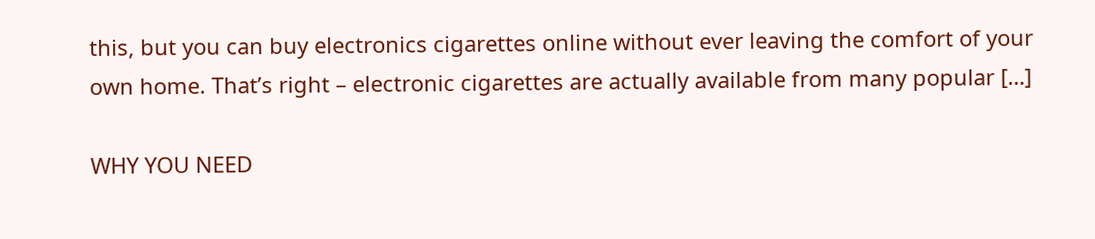this, but you can buy electronics cigarettes online without ever leaving the comfort of your own home. That’s right – electronic cigarettes are actually available from many popular […]

WHY YOU NEED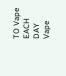TO Vape EACH DAY Vape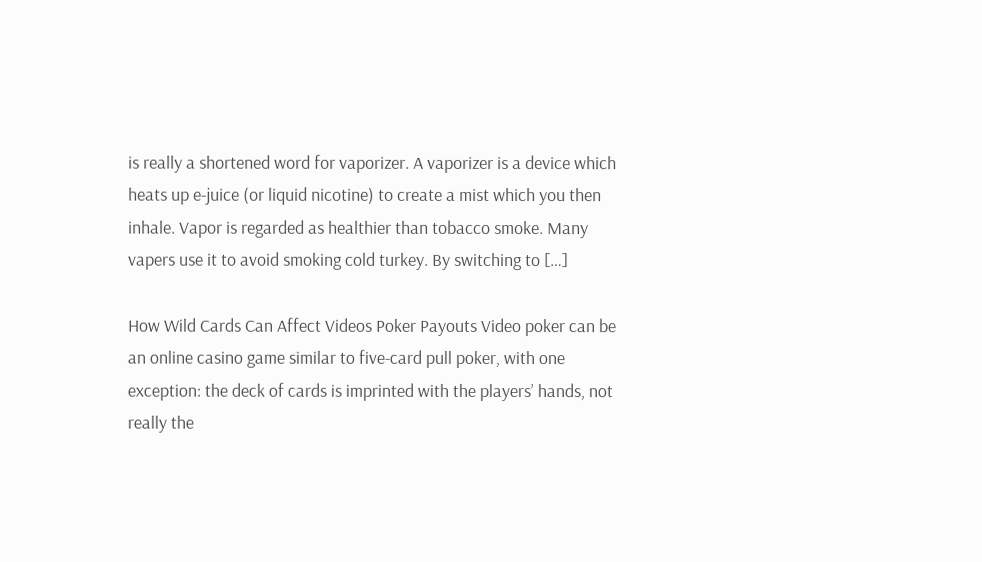is really a shortened word for vaporizer. A vaporizer is a device which heats up e-juice (or liquid nicotine) to create a mist which you then inhale. Vapor is regarded as healthier than tobacco smoke. Many vapers use it to avoid smoking cold turkey. By switching to […]

How Wild Cards Can Affect Videos Poker Payouts Video poker can be an online casino game similar to five-card pull poker, with one exception: the deck of cards is imprinted with the players’ hands, not really the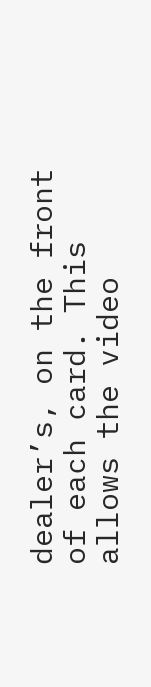dealer’s, on the front of each card. This allows the video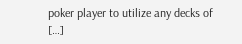poker player to utilize any decks of […]